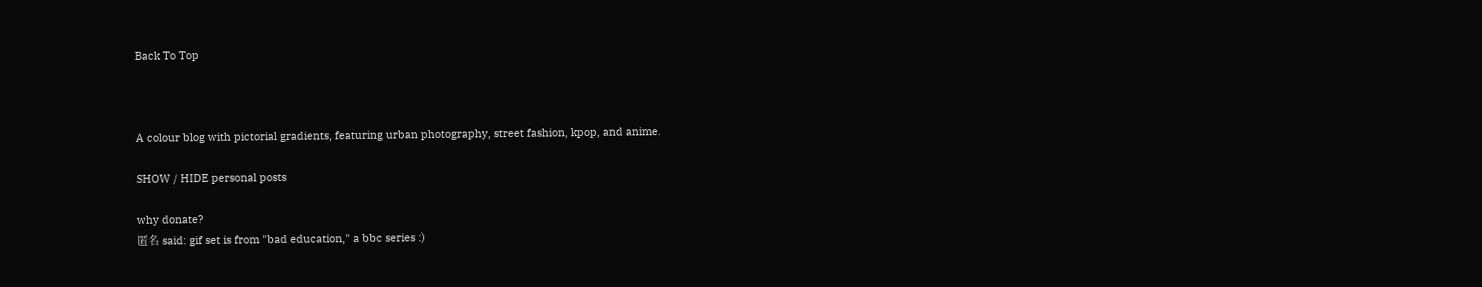Back To Top



A colour blog with pictorial gradients, featuring urban photography, street fashion, kpop, and anime.

SHOW / HIDE personal posts

why donate?
匿名 said: gif set is from "bad education," a bbc series :)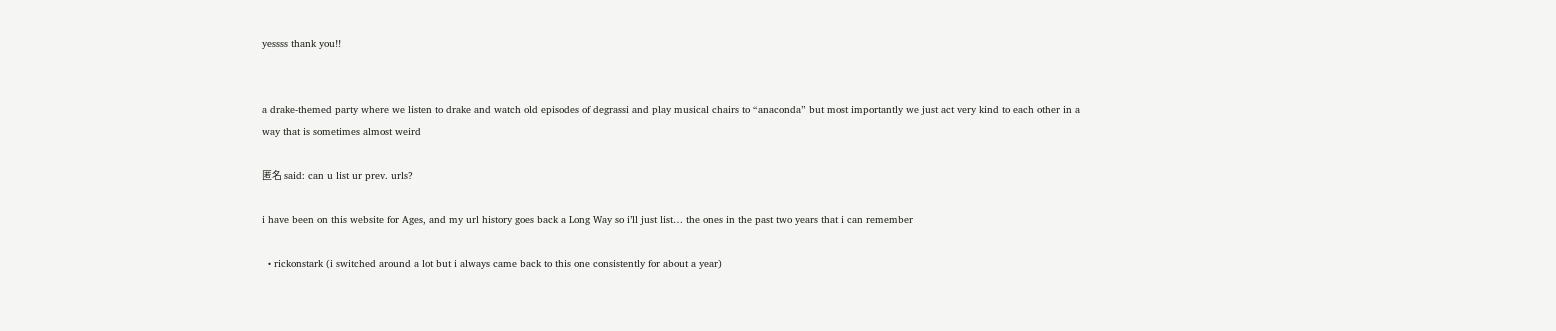yessss thank you!!


a drake-themed party where we listen to drake and watch old episodes of degrassi and play musical chairs to “anaconda” but most importantly we just act very kind to each other in a way that is sometimes almost weird

匿名 said: can u list ur prev. urls?

i have been on this website for Ages, and my url history goes back a Long Way so i’ll just list… the ones in the past two years that i can remember

  • rickonstark (i switched around a lot but i always came back to this one consistently for about a year)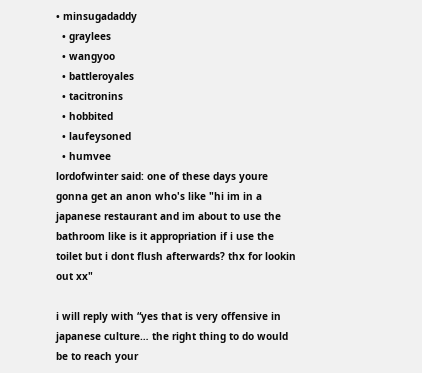• minsugadaddy
  • graylees
  • wangyoo
  • battleroyales
  • tacitronins
  • hobbited
  • laufeysoned
  • humvee
lordofwinter said: one of these days youre gonna get an anon who's like "hi im in a japanese restaurant and im about to use the bathroom like is it appropriation if i use the toilet but i dont flush afterwards? thx for lookin out xx"

i will reply with “yes that is very offensive in japanese culture… the right thing to do would be to reach your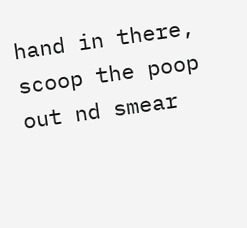hand in there, scoop the poop out nd smear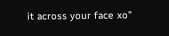it across your face xo”